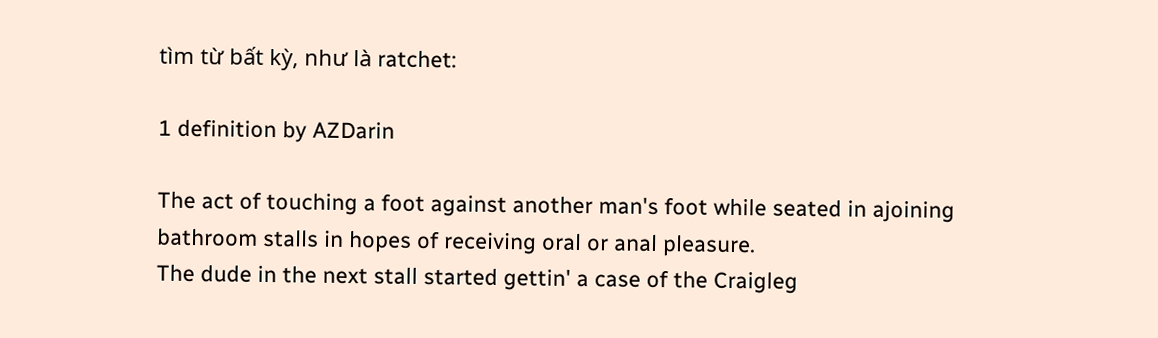tìm từ bất kỳ, như là ratchet:

1 definition by AZDarin

The act of touching a foot against another man's foot while seated in ajoining bathroom stalls in hopes of receiving oral or anal pleasure.
The dude in the next stall started gettin' a case of the Craigleg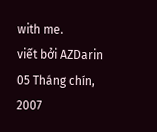with me.
viết bởi AZDarin 05 Tháng chín, 2007